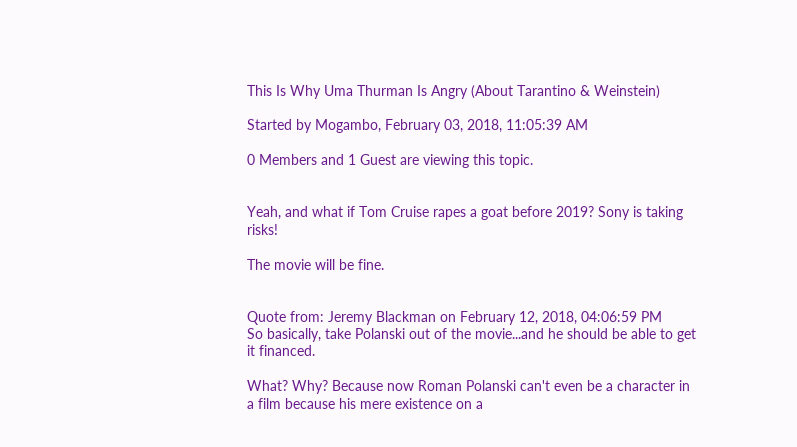This Is Why Uma Thurman Is Angry (About Tarantino & Weinstein)

Started by Mogambo, February 03, 2018, 11:05:39 AM

0 Members and 1 Guest are viewing this topic.


Yeah, and what if Tom Cruise rapes a goat before 2019? Sony is taking risks!

The movie will be fine.


Quote from: Jeremy Blackman on February 12, 2018, 04:06:59 PM
So basically, take Polanski out of the movie...and he should be able to get it financed.

What? Why? Because now Roman Polanski can't even be a character in a film because his mere existence on a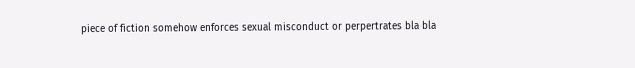piece of fiction somehow enforces sexual misconduct or perpertrates bla bla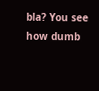bla? You see how dumb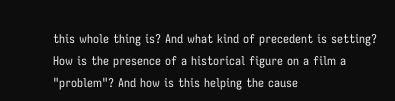this whole thing is? And what kind of precedent is setting? How is the presence of a historical figure on a film a "problem"? And how is this helping the cause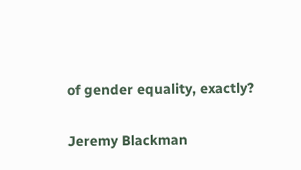of gender equality, exactly?

Jeremy Blackman